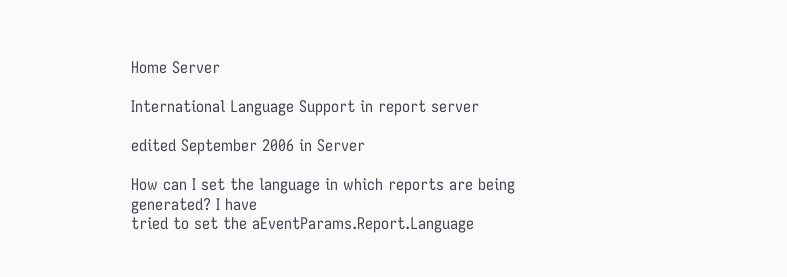Home Server

International Language Support in report server

edited September 2006 in Server

How can I set the language in which reports are being generated? I have
tried to set the aEventParams.Report.Language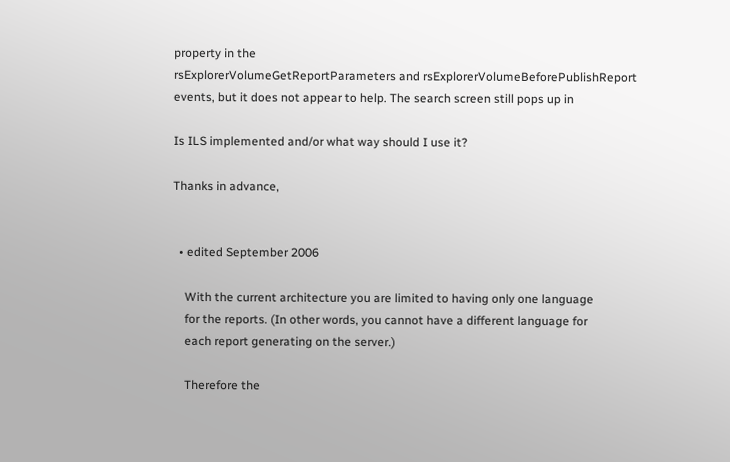property in the
rsExplorerVolumeGetReportParameters and rsExplorerVolumeBeforePublishReport
events, but it does not appear to help. The search screen still pops up in

Is ILS implemented and/or what way should I use it?

Thanks in advance,


  • edited September 2006

    With the current architecture you are limited to having only one language
    for the reports. (In other words, you cannot have a different language for
    each report generating on the server.)

    Therefore the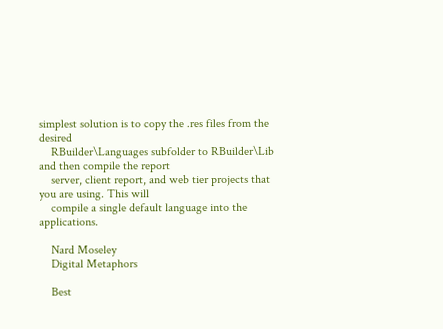simplest solution is to copy the .res files from the desired
    RBuilder\Languages subfolder to RBuilder\Lib and then compile the report
    server, client report, and web tier projects that you are using. This will
    compile a single default language into the applications.

    Nard Moseley
    Digital Metaphors

    Best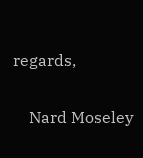regards,

    Nard Moseley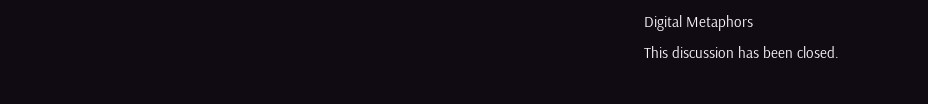Digital Metaphors
This discussion has been closed.